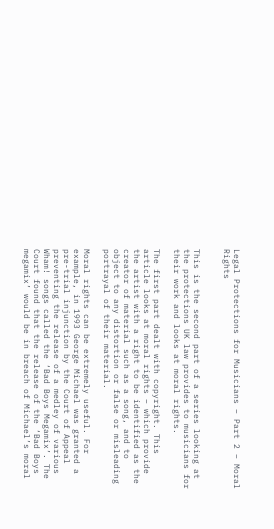Legal Protections for Musicians – Part 2 – Moral Rights


This is the second part of a series looking at the protections UK law provides to musicians for their work and looks at moral rights.

The first part dealt with copyright. This article looks at moral rights – which provide the artist with a right to be identified as the creator of material such as a song, and to object to any distortion or false or misleading portrayal of their material.

Moral rights can be extremely useful. For example, in 1993 George Michael was granted a pre-trial injunction by the Court of Appeal preventing the release of a medley of various Wham! songs called the ‘Bad Boys Megamix’. The Court found that the release of the ‘Bad Boys megamix’ would be in breach of Michael’s moral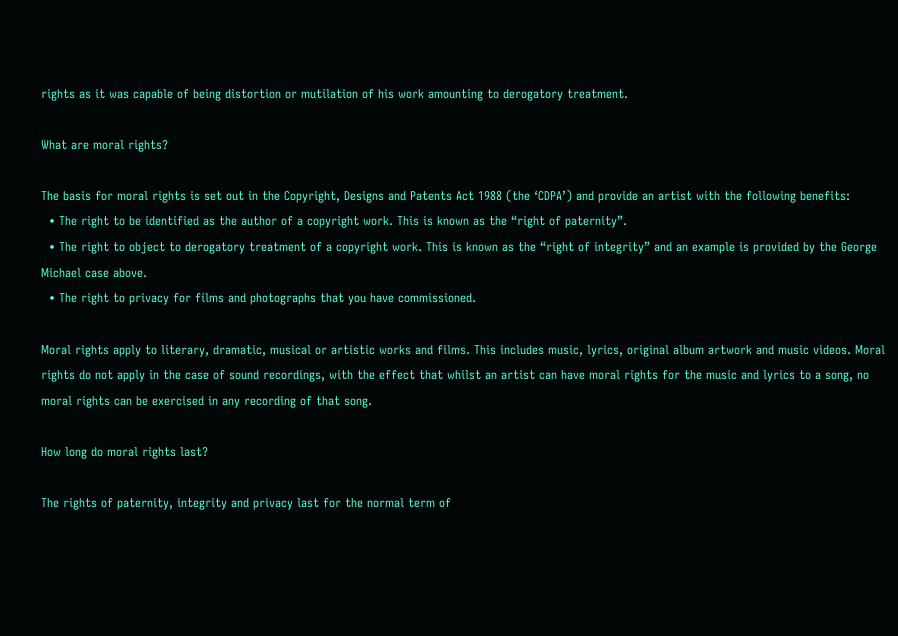rights as it was capable of being distortion or mutilation of his work amounting to derogatory treatment.

What are moral rights?

The basis for moral rights is set out in the Copyright, Designs and Patents Act 1988 (the ‘CDPA’) and provide an artist with the following benefits:
  • The right to be identified as the author of a copyright work. This is known as the “right of paternity”.
  • The right to object to derogatory treatment of a copyright work. This is known as the “right of integrity” and an example is provided by the George Michael case above.
  • The right to privacy for films and photographs that you have commissioned.

Moral rights apply to literary, dramatic, musical or artistic works and films. This includes music, lyrics, original album artwork and music videos. Moral rights do not apply in the case of sound recordings, with the effect that whilst an artist can have moral rights for the music and lyrics to a song, no moral rights can be exercised in any recording of that song.

How long do moral rights last?

The rights of paternity, integrity and privacy last for the normal term of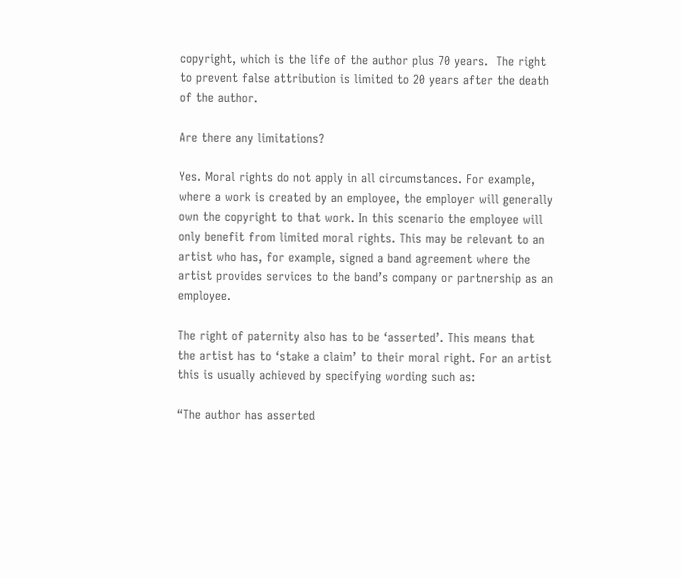copyright, which is the life of the author plus 70 years.  The right to prevent false attribution is limited to 20 years after the death of the author.

Are there any limitations?

Yes. Moral rights do not apply in all circumstances. For example, where a work is created by an employee, the employer will generally own the copyright to that work. In this scenario the employee will only benefit from limited moral rights. This may be relevant to an artist who has, for example, signed a band agreement where the artist provides services to the band’s company or partnership as an employee.

The right of paternity also has to be ‘asserted’. This means that the artist has to ‘stake a claim’ to their moral right. For an artist this is usually achieved by specifying wording such as:

“The author has asserted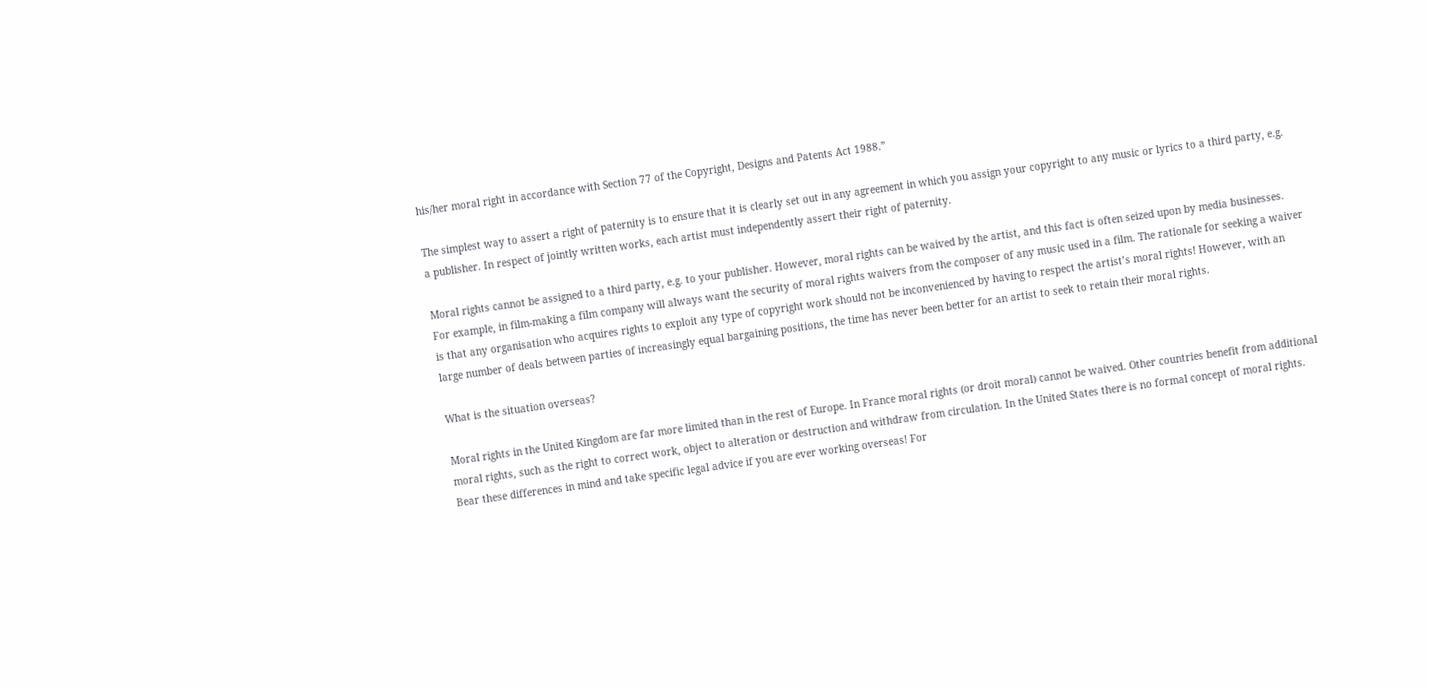his/her moral right in accordance with Section 77 of the Copyright, Designs and Patents Act 1988.”

The simplest way to assert a right of paternity is to ensure that it is clearly set out in any agreement in which you assign your copyright to any music or lyrics to a third party, e.g. a publisher. In respect of jointly written works, each artist must independently assert their right of paternity.

Moral rights cannot be assigned to a third party, e.g. to your publisher. However, moral rights can be waived by the artist, and this fact is often seized upon by media businesses. For example, in film-making a film company will always want the security of moral rights waivers from the composer of any music used in a film. The rationale for seeking a waiver is that any organisation who acquires rights to exploit any type of copyright work should not be inconvenienced by having to respect the artist’s moral rights! However, with an large number of deals between parties of increasingly equal bargaining positions, the time has never been better for an artist to seek to retain their moral rights.

What is the situation overseas?

Moral rights in the United Kingdom are far more limited than in the rest of Europe. In France moral rights (or droit moral) cannot be waived. Other countries benefit from additional moral rights, such as the right to correct work, object to alteration or destruction and withdraw from circulation. In the United States there is no formal concept of moral rights. Bear these differences in mind and take specific legal advice if you are ever working overseas! For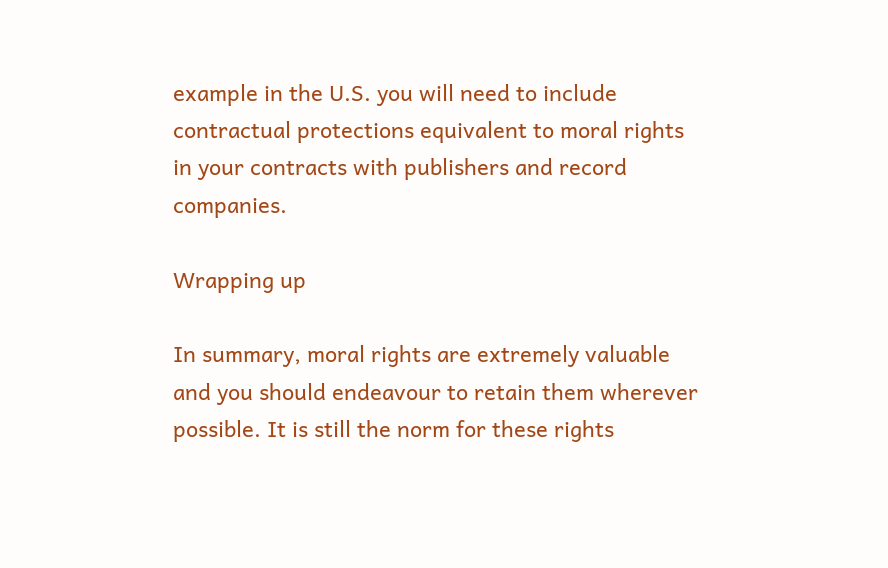example in the U.S. you will need to include contractual protections equivalent to moral rights in your contracts with publishers and record companies.

Wrapping up

In summary, moral rights are extremely valuable and you should endeavour to retain them wherever possible. It is still the norm for these rights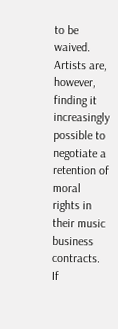to be waived. Artists are, however, finding it increasingly possible to negotiate a retention of moral rights in their music business contracts. If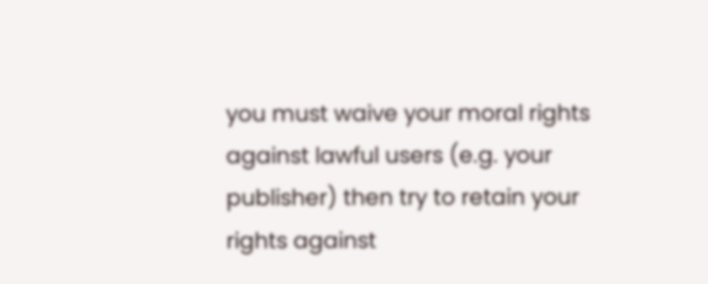you must waive your moral rights against lawful users (e.g. your publisher) then try to retain your rights against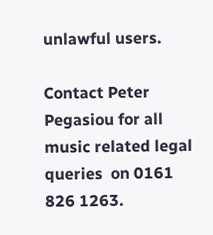unlawful users.

Contact Peter Pegasiou for all music related legal queries  on 0161 826 1263.